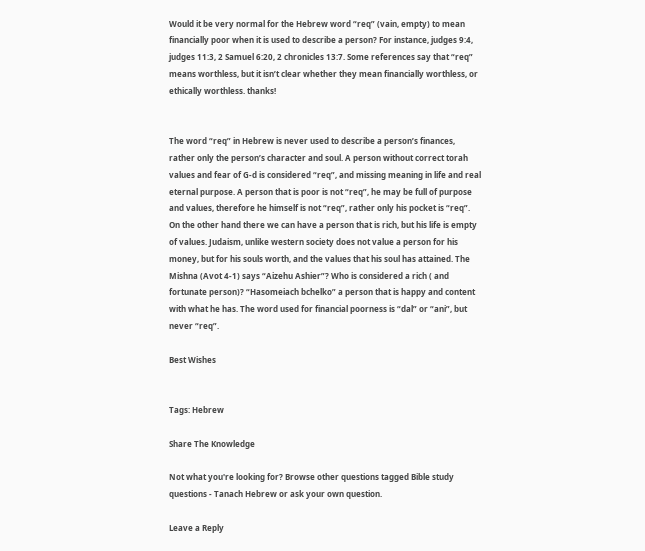Would it be very normal for the Hebrew word “req” (vain, empty) to mean financially poor when it is used to describe a person? For instance, judges 9:4, judges 11:3, 2 Samuel 6:20, 2 chronicles 13:7. Some references say that “req” means worthless, but it isn’t clear whether they mean financially worthless, or ethically worthless. thanks!


The word “req” in Hebrew is never used to describe a person’s finances, rather only the person’s character and soul. A person without correct torah values and fear of G-d is considered “req”, and missing meaning in life and real eternal purpose. A person that is poor is not “req”, he may be full of purpose and values, therefore he himself is not “req”, rather only his pocket is “req”. On the other hand there we can have a person that is rich, but his life is empty of values. Judaism, unlike western society does not value a person for his money, but for his souls worth, and the values that his soul has attained. The Mishna (Avot 4-1) says “Aizehu Ashier”? Who is considered a rich ( and fortunate person)? “Hasomeiach bchelko” a person that is happy and content with what he has. The word used for financial poorness is “dal” or “ani”, but never “req”.

Best Wishes


Tags: Hebrew

Share The Knowledge

Not what you're looking for? Browse other questions tagged Bible study questions - Tanach Hebrew or ask your own question.

Leave a Reply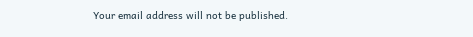Your email address will not be published.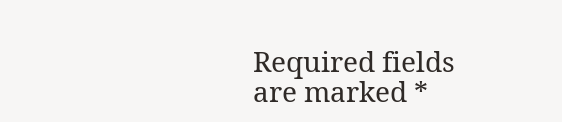Required fields are marked *